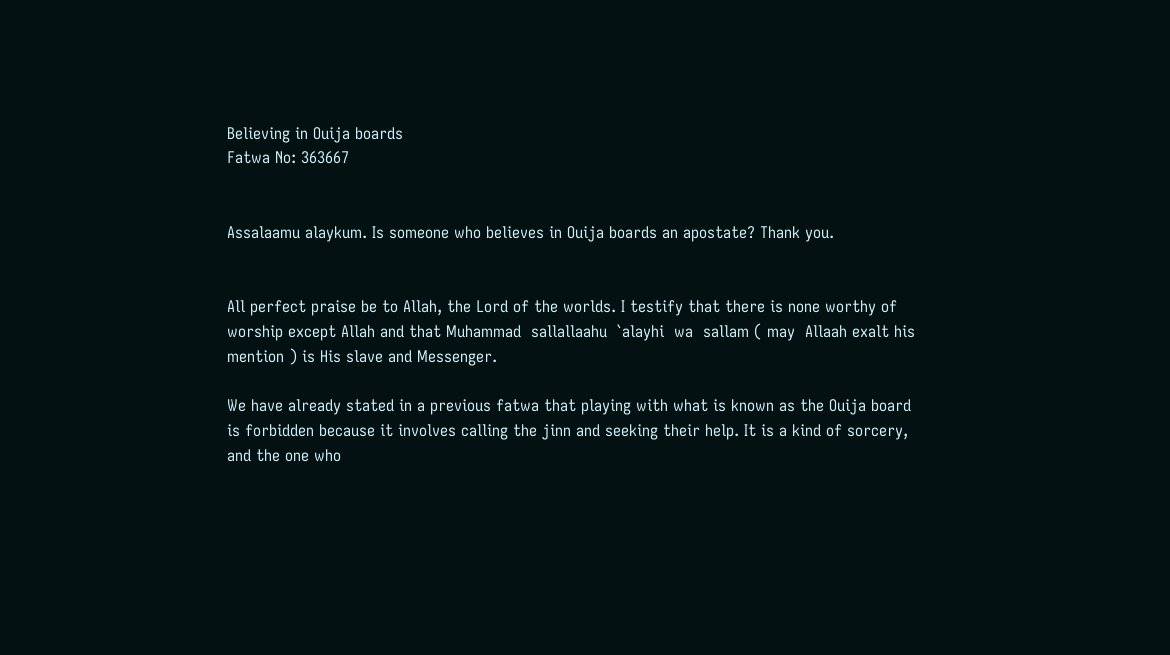Believing in Ouija boards
Fatwa No: 363667


Assalaamu alaykum. Is someone who believes in Ouija boards an apostate? Thank you.


All perfect praise be to Allah, the Lord of the worlds. I testify that there is none worthy of worship except Allah and that Muhammad  sallallaahu  `alayhi  wa  sallam ( may  Allaah exalt his mention ) is His slave and Messenger.

We have already stated in a previous fatwa that playing with what is known as the Ouija board is forbidden because it involves calling the jinn and seeking their help. It is a kind of sorcery, and the one who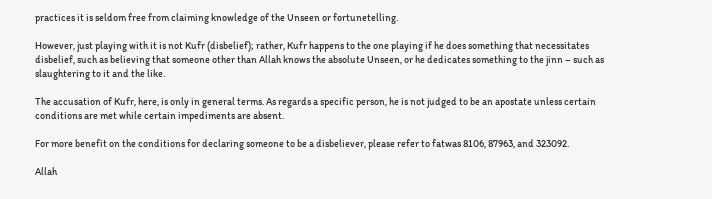practices it is seldom free from claiming knowledge of the Unseen or fortunetelling.

However, just playing with it is not Kufr (disbelief); rather, Kufr happens to the one playing if he does something that necessitates disbelief, such as believing that someone other than Allah knows the absolute Unseen, or he dedicates something to the jinn – such as slaughtering to it and the like.

The accusation of Kufr, here, is only in general terms. As regards a specific person, he is not judged to be an apostate unless certain conditions are met while certain impediments are absent.

For more benefit on the conditions for declaring someone to be a disbeliever, please refer to fatwas 8106, 87963, and 323092.

Allah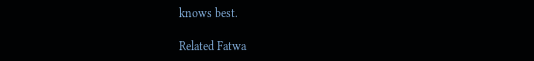knows best.

Related Fatwa